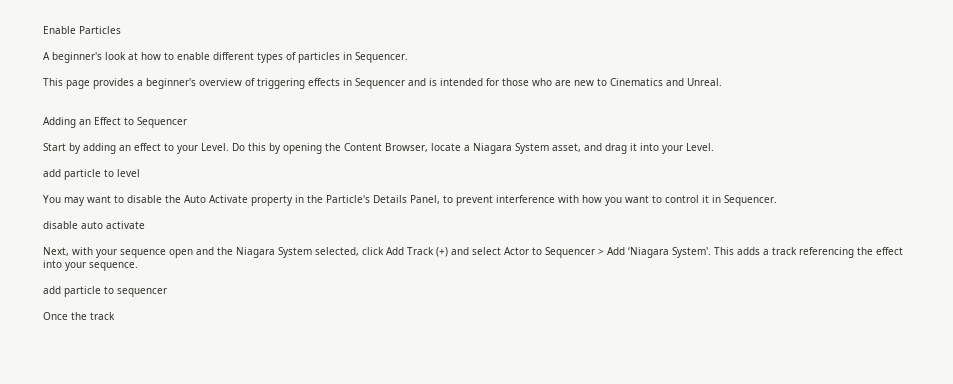Enable Particles

A beginner's look at how to enable different types of particles in Sequencer.

This page provides a beginner's overview of triggering effects in Sequencer and is intended for those who are new to Cinematics and Unreal.


Adding an Effect to Sequencer

Start by adding an effect to your Level. Do this by opening the Content Browser, locate a Niagara System asset, and drag it into your Level.

add particle to level

You may want to disable the Auto Activate property in the Particle's Details Panel, to prevent interference with how you want to control it in Sequencer.

disable auto activate

Next, with your sequence open and the Niagara System selected, click Add Track (+) and select Actor to Sequencer > Add ‘Niagara System'. This adds a track referencing the effect into your sequence.

add particle to sequencer

Once the track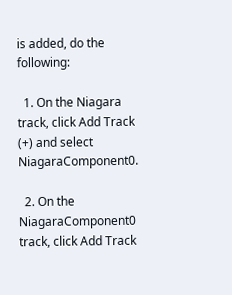is added, do the following:

  1. On the Niagara track, click Add Track (+) and select NiagaraComponent0.

  2. On the NiagaraComponent0 track, click Add Track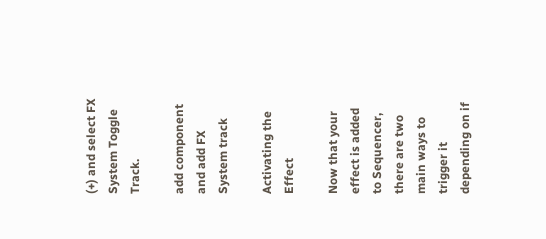(+) and select FX System Toggle Track.

add component and add FX System track

Activating the Effect

Now that your effect is added to Sequencer, there are two main ways to trigger it depending on if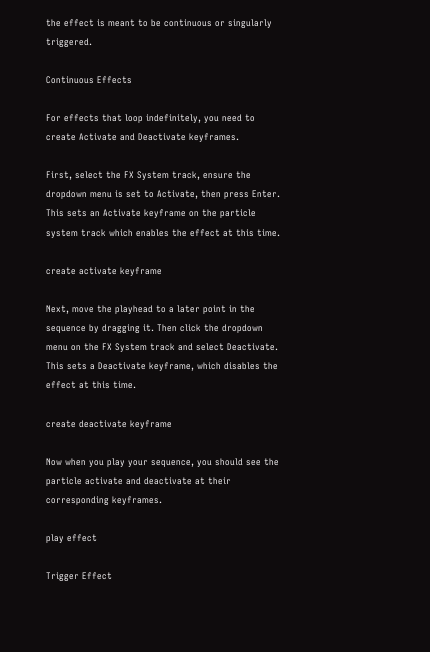the effect is meant to be continuous or singularly triggered.

Continuous Effects

For effects that loop indefinitely, you need to create Activate and Deactivate keyframes.

First, select the FX System track, ensure the dropdown menu is set to Activate, then press Enter. This sets an Activate keyframe on the particle system track which enables the effect at this time.

create activate keyframe

Next, move the playhead to a later point in the sequence by dragging it. Then click the dropdown menu on the FX System track and select Deactivate. This sets a Deactivate keyframe, which disables the effect at this time.

create deactivate keyframe

Now when you play your sequence, you should see the particle activate and deactivate at their corresponding keyframes.

play effect

Trigger Effect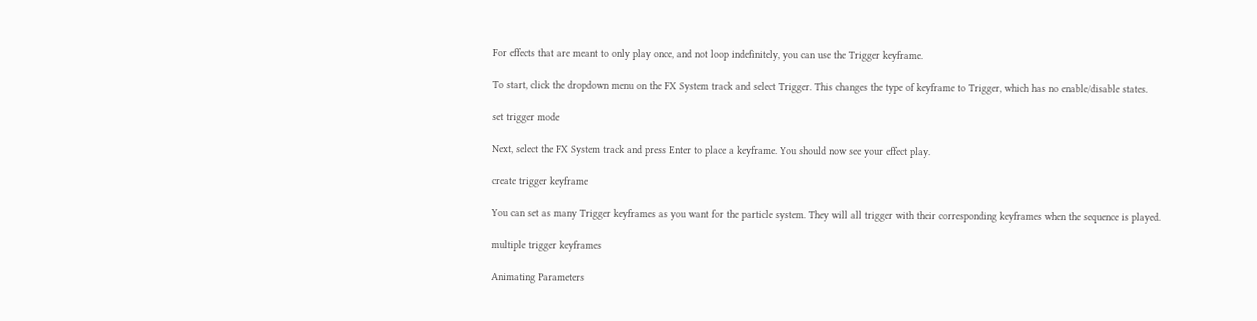For effects that are meant to only play once, and not loop indefinitely, you can use the Trigger keyframe.

To start, click the dropdown menu on the FX System track and select Trigger. This changes the type of keyframe to Trigger, which has no enable/disable states.

set trigger mode

Next, select the FX System track and press Enter to place a keyframe. You should now see your effect play.

create trigger keyframe

You can set as many Trigger keyframes as you want for the particle system. They will all trigger with their corresponding keyframes when the sequence is played.

multiple trigger keyframes

Animating Parameters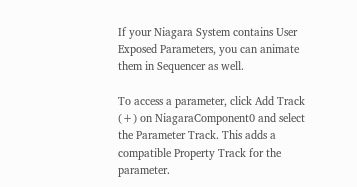If your Niagara System contains User Exposed Parameters, you can animate them in Sequencer as well.

To access a parameter, click Add Track (+) on NiagaraComponent0 and select the Parameter Track. This adds a compatible Property Track for the parameter.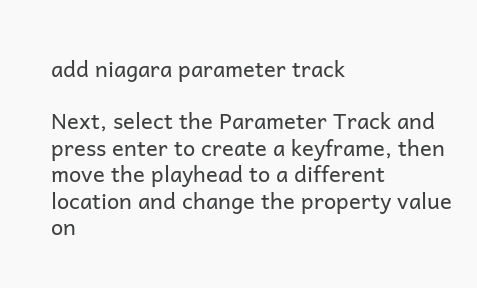add niagara parameter track

Next, select the Parameter Track and press enter to create a keyframe, then move the playhead to a different location and change the property value on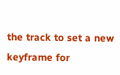the track to set a new keyframe for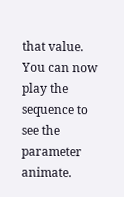that value. You can now play the sequence to see the parameter animate.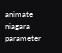animate niagara parameter